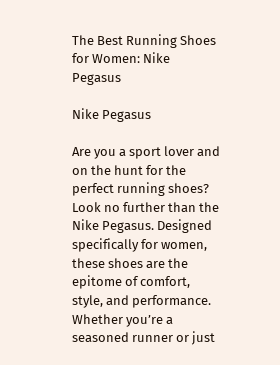The Best Running Shoes for Women: Nike Pegasus

Nike Pegasus

Are you a sport lover and on the hunt for the perfect running shoes? Look no further than the Nike Pegasus. Designed specifically for women, these shoes are the epitome of comfort, style, and performance. Whether you’re a seasoned runner or just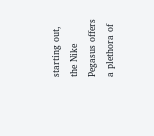starting out, the Nike Pegasus offers a plethora of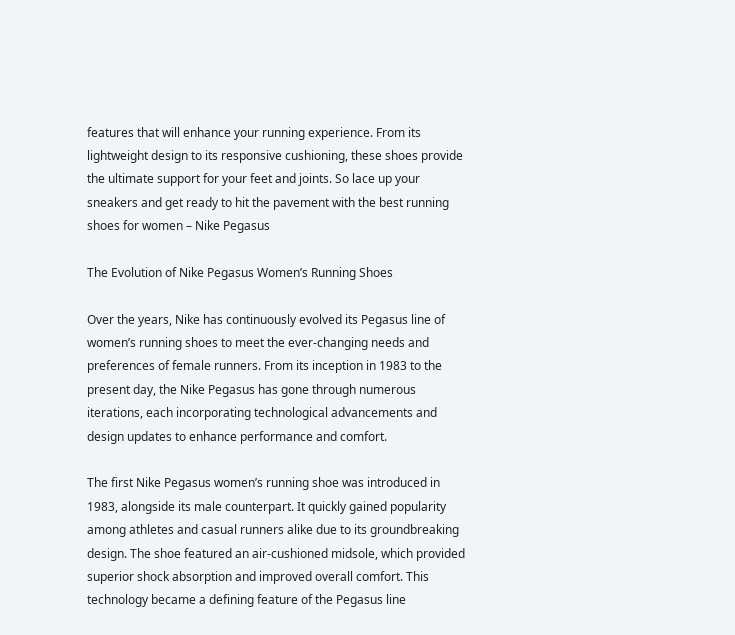features that will enhance your running experience. From its lightweight design to its responsive cushioning, these shoes provide the ultimate support for your feet and joints. So lace up your sneakers and get ready to hit the pavement with the best running shoes for women – Nike Pegasus

The Evolution of Nike Pegasus Women’s Running Shoes

Over the years, Nike has continuously evolved its Pegasus line of women’s running shoes to meet the ever-changing needs and preferences of female runners. From its inception in 1983 to the present day, the Nike Pegasus has gone through numerous iterations, each incorporating technological advancements and design updates to enhance performance and comfort.

The first Nike Pegasus women’s running shoe was introduced in 1983, alongside its male counterpart. It quickly gained popularity among athletes and casual runners alike due to its groundbreaking design. The shoe featured an air-cushioned midsole, which provided superior shock absorption and improved overall comfort. This technology became a defining feature of the Pegasus line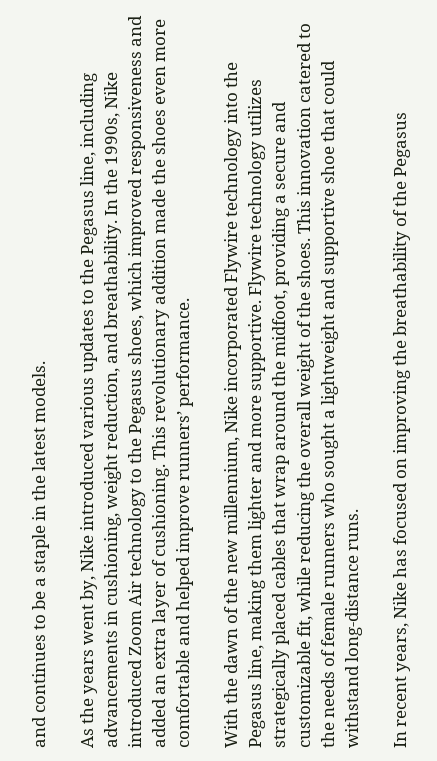and continues to be a staple in the latest models.

As the years went by, Nike introduced various updates to the Pegasus line, including advancements in cushioning, weight reduction, and breathability. In the 1990s, Nike introduced Zoom Air technology to the Pegasus shoes, which improved responsiveness and added an extra layer of cushioning. This revolutionary addition made the shoes even more comfortable and helped improve runners’ performance.

With the dawn of the new millennium, Nike incorporated Flywire technology into the Pegasus line, making them lighter and more supportive. Flywire technology utilizes strategically placed cables that wrap around the midfoot, providing a secure and customizable fit, while reducing the overall weight of the shoes. This innovation catered to the needs of female runners who sought a lightweight and supportive shoe that could withstand long-distance runs.

In recent years, Nike has focused on improving the breathability of the Pegasus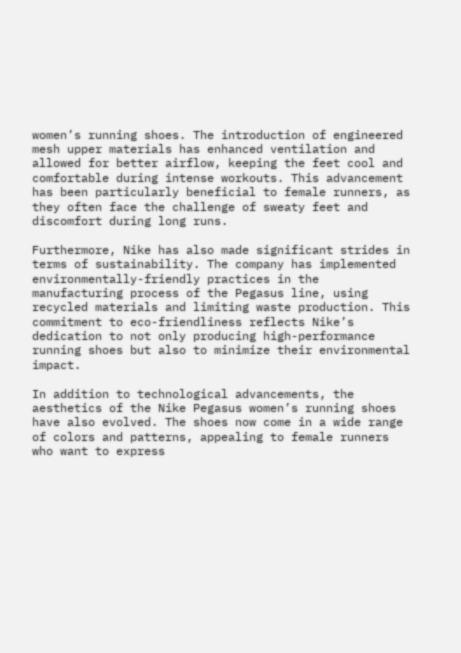women’s running shoes. The introduction of engineered mesh upper materials has enhanced ventilation and allowed for better airflow, keeping the feet cool and comfortable during intense workouts. This advancement has been particularly beneficial to female runners, as they often face the challenge of sweaty feet and discomfort during long runs.

Furthermore, Nike has also made significant strides in terms of sustainability. The company has implemented environmentally-friendly practices in the manufacturing process of the Pegasus line, using recycled materials and limiting waste production. This commitment to eco-friendliness reflects Nike’s dedication to not only producing high-performance running shoes but also to minimize their environmental impact.

In addition to technological advancements, the aesthetics of the Nike Pegasus women’s running shoes have also evolved. The shoes now come in a wide range of colors and patterns, appealing to female runners who want to express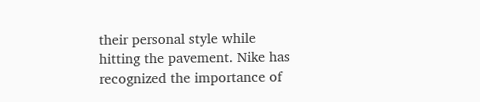their personal style while hitting the pavement. Nike has recognized the importance of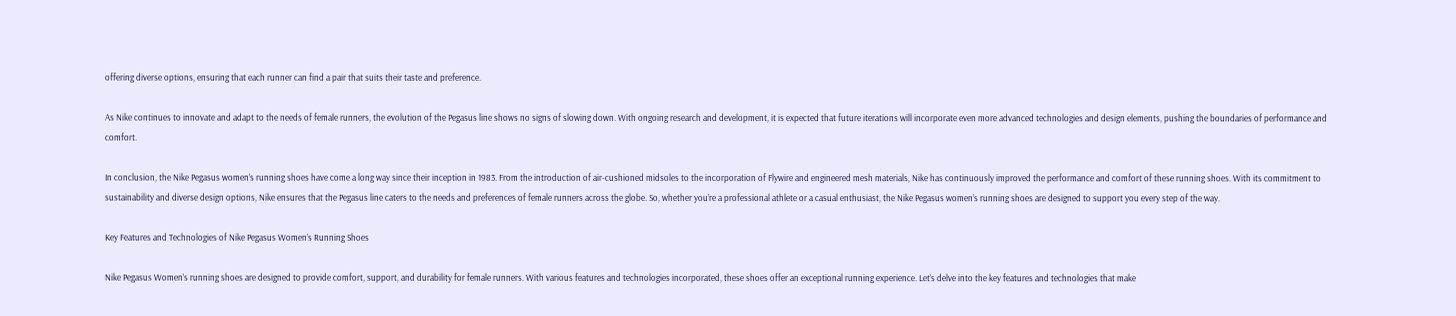offering diverse options, ensuring that each runner can find a pair that suits their taste and preference.

As Nike continues to innovate and adapt to the needs of female runners, the evolution of the Pegasus line shows no signs of slowing down. With ongoing research and development, it is expected that future iterations will incorporate even more advanced technologies and design elements, pushing the boundaries of performance and comfort.

In conclusion, the Nike Pegasus women’s running shoes have come a long way since their inception in 1983. From the introduction of air-cushioned midsoles to the incorporation of Flywire and engineered mesh materials, Nike has continuously improved the performance and comfort of these running shoes. With its commitment to sustainability and diverse design options, Nike ensures that the Pegasus line caters to the needs and preferences of female runners across the globe. So, whether you’re a professional athlete or a casual enthusiast, the Nike Pegasus women’s running shoes are designed to support you every step of the way.

Key Features and Technologies of Nike Pegasus Women’s Running Shoes

Nike Pegasus Women’s running shoes are designed to provide comfort, support, and durability for female runners. With various features and technologies incorporated, these shoes offer an exceptional running experience. Let’s delve into the key features and technologies that make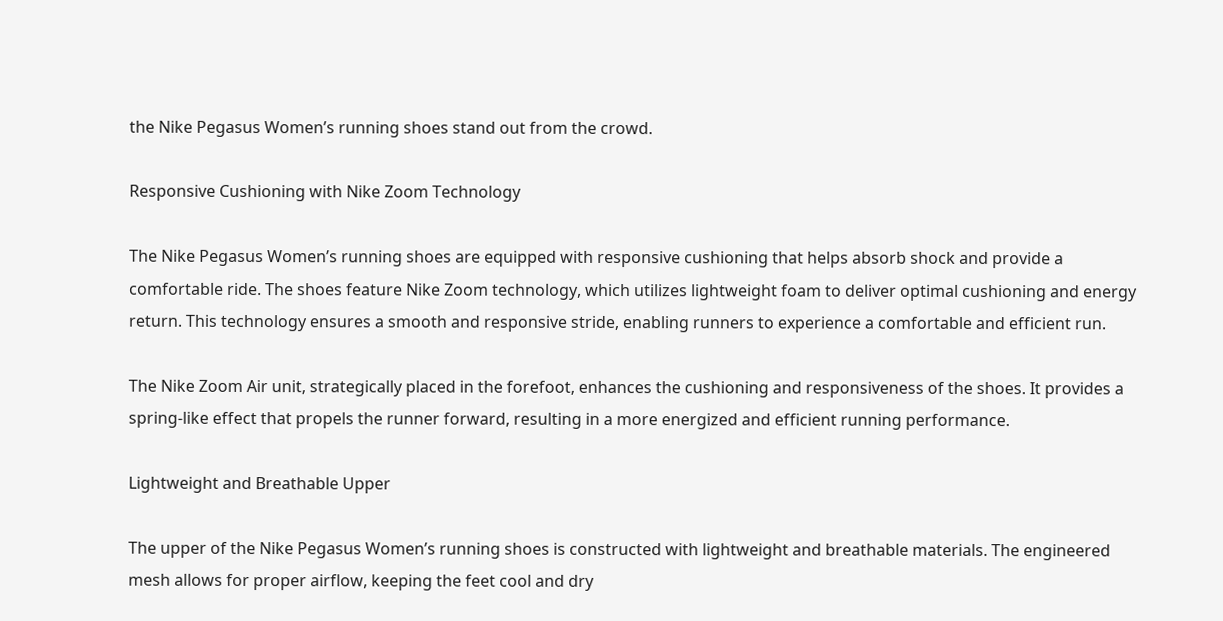the Nike Pegasus Women’s running shoes stand out from the crowd.

Responsive Cushioning with Nike Zoom Technology

The Nike Pegasus Women’s running shoes are equipped with responsive cushioning that helps absorb shock and provide a comfortable ride. The shoes feature Nike Zoom technology, which utilizes lightweight foam to deliver optimal cushioning and energy return. This technology ensures a smooth and responsive stride, enabling runners to experience a comfortable and efficient run.

The Nike Zoom Air unit, strategically placed in the forefoot, enhances the cushioning and responsiveness of the shoes. It provides a spring-like effect that propels the runner forward, resulting in a more energized and efficient running performance.

Lightweight and Breathable Upper

The upper of the Nike Pegasus Women’s running shoes is constructed with lightweight and breathable materials. The engineered mesh allows for proper airflow, keeping the feet cool and dry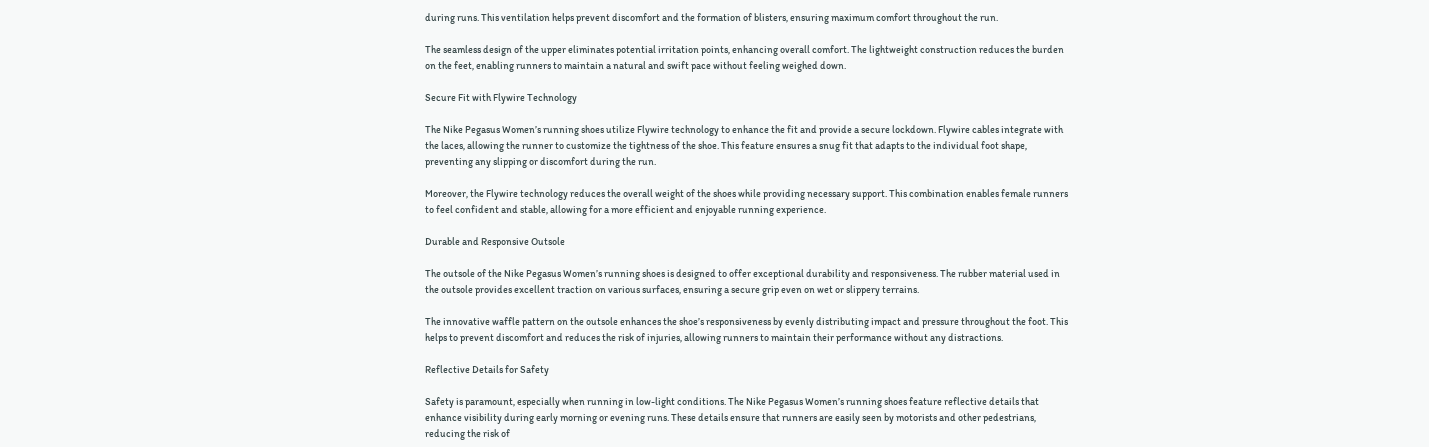during runs. This ventilation helps prevent discomfort and the formation of blisters, ensuring maximum comfort throughout the run.

The seamless design of the upper eliminates potential irritation points, enhancing overall comfort. The lightweight construction reduces the burden on the feet, enabling runners to maintain a natural and swift pace without feeling weighed down.

Secure Fit with Flywire Technology

The Nike Pegasus Women’s running shoes utilize Flywire technology to enhance the fit and provide a secure lockdown. Flywire cables integrate with the laces, allowing the runner to customize the tightness of the shoe. This feature ensures a snug fit that adapts to the individual foot shape, preventing any slipping or discomfort during the run.

Moreover, the Flywire technology reduces the overall weight of the shoes while providing necessary support. This combination enables female runners to feel confident and stable, allowing for a more efficient and enjoyable running experience.

Durable and Responsive Outsole

The outsole of the Nike Pegasus Women’s running shoes is designed to offer exceptional durability and responsiveness. The rubber material used in the outsole provides excellent traction on various surfaces, ensuring a secure grip even on wet or slippery terrains.

The innovative waffle pattern on the outsole enhances the shoe’s responsiveness by evenly distributing impact and pressure throughout the foot. This helps to prevent discomfort and reduces the risk of injuries, allowing runners to maintain their performance without any distractions.

Reflective Details for Safety

Safety is paramount, especially when running in low-light conditions. The Nike Pegasus Women’s running shoes feature reflective details that enhance visibility during early morning or evening runs. These details ensure that runners are easily seen by motorists and other pedestrians, reducing the risk of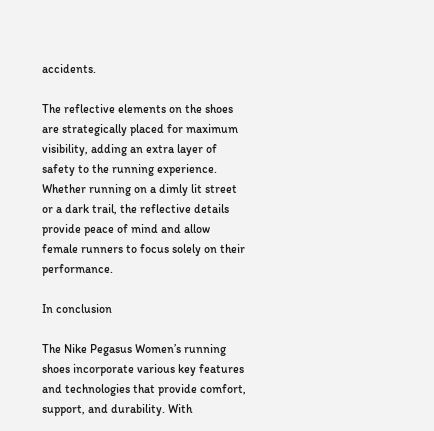accidents.

The reflective elements on the shoes are strategically placed for maximum visibility, adding an extra layer of safety to the running experience. Whether running on a dimly lit street or a dark trail, the reflective details provide peace of mind and allow female runners to focus solely on their performance.

In conclusion

The Nike Pegasus Women’s running shoes incorporate various key features and technologies that provide comfort, support, and durability. With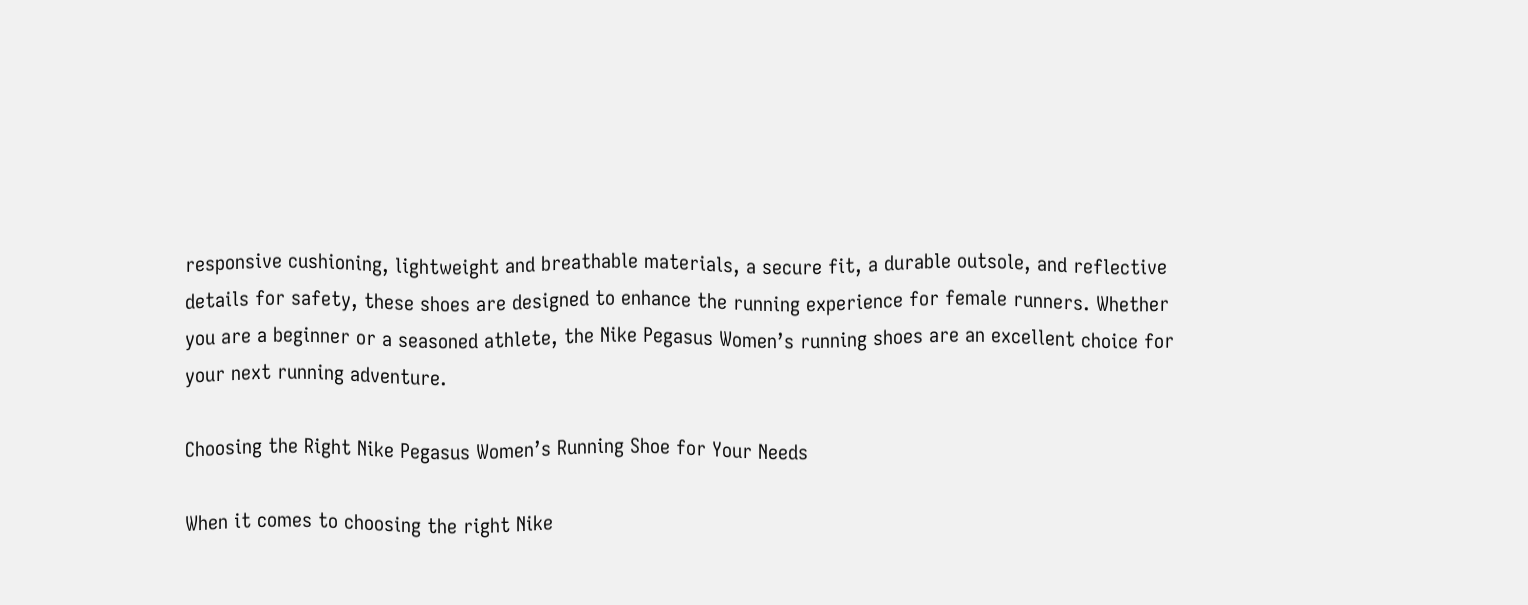responsive cushioning, lightweight and breathable materials, a secure fit, a durable outsole, and reflective details for safety, these shoes are designed to enhance the running experience for female runners. Whether you are a beginner or a seasoned athlete, the Nike Pegasus Women’s running shoes are an excellent choice for your next running adventure.

Choosing the Right Nike Pegasus Women’s Running Shoe for Your Needs

When it comes to choosing the right Nike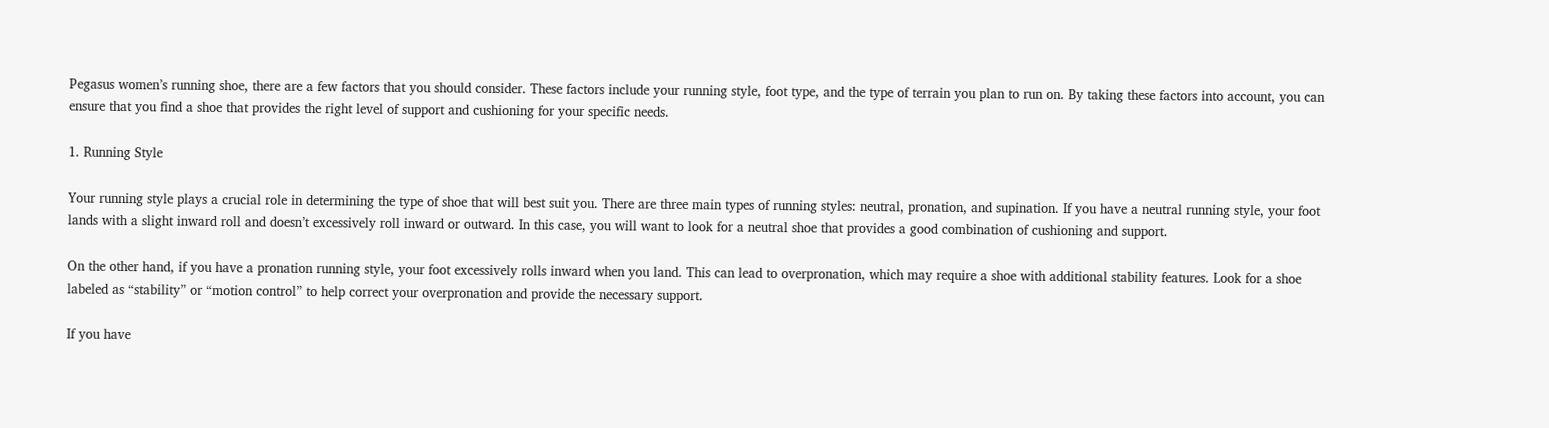Pegasus women’s running shoe, there are a few factors that you should consider. These factors include your running style, foot type, and the type of terrain you plan to run on. By taking these factors into account, you can ensure that you find a shoe that provides the right level of support and cushioning for your specific needs.

1. Running Style

Your running style plays a crucial role in determining the type of shoe that will best suit you. There are three main types of running styles: neutral, pronation, and supination. If you have a neutral running style, your foot lands with a slight inward roll and doesn’t excessively roll inward or outward. In this case, you will want to look for a neutral shoe that provides a good combination of cushioning and support.

On the other hand, if you have a pronation running style, your foot excessively rolls inward when you land. This can lead to overpronation, which may require a shoe with additional stability features. Look for a shoe labeled as “stability” or “motion control” to help correct your overpronation and provide the necessary support.

If you have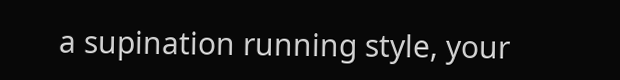a supination running style, your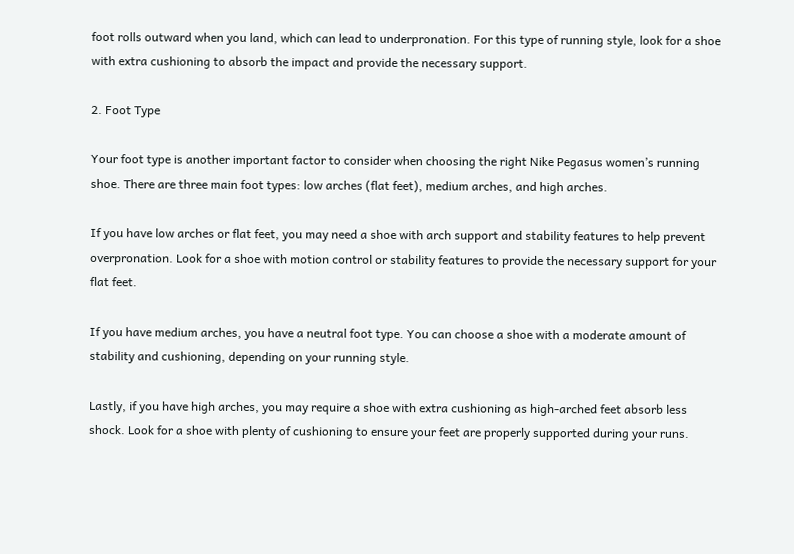foot rolls outward when you land, which can lead to underpronation. For this type of running style, look for a shoe with extra cushioning to absorb the impact and provide the necessary support.

2. Foot Type

Your foot type is another important factor to consider when choosing the right Nike Pegasus women’s running shoe. There are three main foot types: low arches (flat feet), medium arches, and high arches.

If you have low arches or flat feet, you may need a shoe with arch support and stability features to help prevent overpronation. Look for a shoe with motion control or stability features to provide the necessary support for your flat feet.

If you have medium arches, you have a neutral foot type. You can choose a shoe with a moderate amount of stability and cushioning, depending on your running style.

Lastly, if you have high arches, you may require a shoe with extra cushioning as high-arched feet absorb less shock. Look for a shoe with plenty of cushioning to ensure your feet are properly supported during your runs.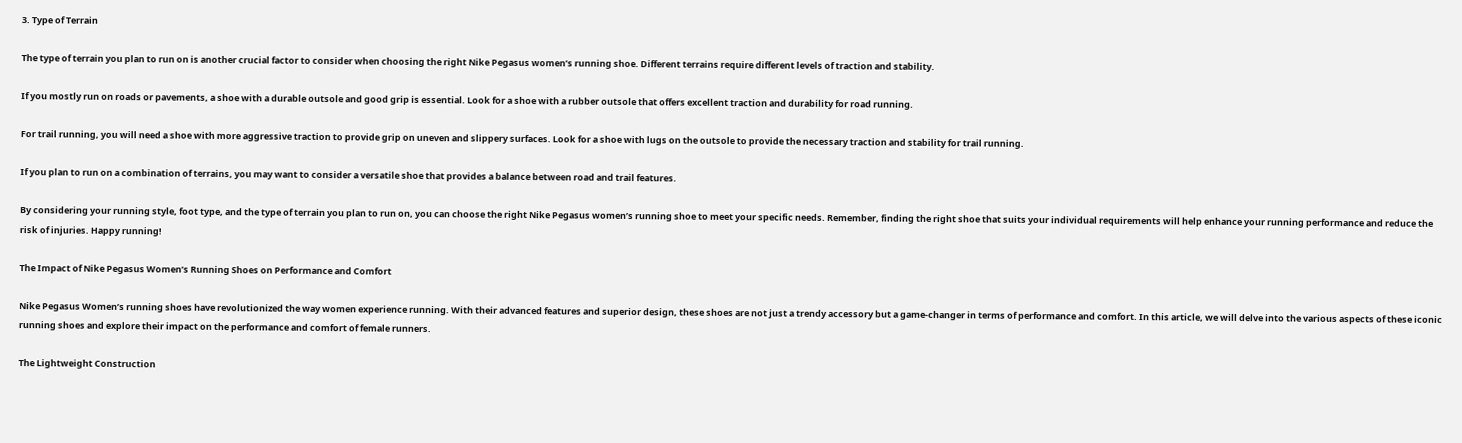3. Type of Terrain

The type of terrain you plan to run on is another crucial factor to consider when choosing the right Nike Pegasus women’s running shoe. Different terrains require different levels of traction and stability.

If you mostly run on roads or pavements, a shoe with a durable outsole and good grip is essential. Look for a shoe with a rubber outsole that offers excellent traction and durability for road running.

For trail running, you will need a shoe with more aggressive traction to provide grip on uneven and slippery surfaces. Look for a shoe with lugs on the outsole to provide the necessary traction and stability for trail running.

If you plan to run on a combination of terrains, you may want to consider a versatile shoe that provides a balance between road and trail features.

By considering your running style, foot type, and the type of terrain you plan to run on, you can choose the right Nike Pegasus women’s running shoe to meet your specific needs. Remember, finding the right shoe that suits your individual requirements will help enhance your running performance and reduce the risk of injuries. Happy running!

The Impact of Nike Pegasus Women’s Running Shoes on Performance and Comfort

Nike Pegasus Women’s running shoes have revolutionized the way women experience running. With their advanced features and superior design, these shoes are not just a trendy accessory but a game-changer in terms of performance and comfort. In this article, we will delve into the various aspects of these iconic running shoes and explore their impact on the performance and comfort of female runners.

The Lightweight Construction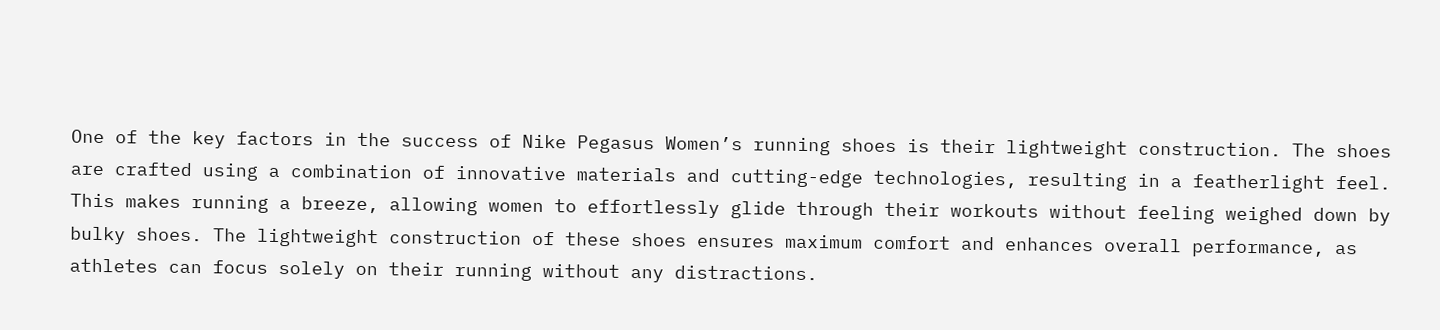One of the key factors in the success of Nike Pegasus Women’s running shoes is their lightweight construction. The shoes are crafted using a combination of innovative materials and cutting-edge technologies, resulting in a featherlight feel. This makes running a breeze, allowing women to effortlessly glide through their workouts without feeling weighed down by bulky shoes. The lightweight construction of these shoes ensures maximum comfort and enhances overall performance, as athletes can focus solely on their running without any distractions.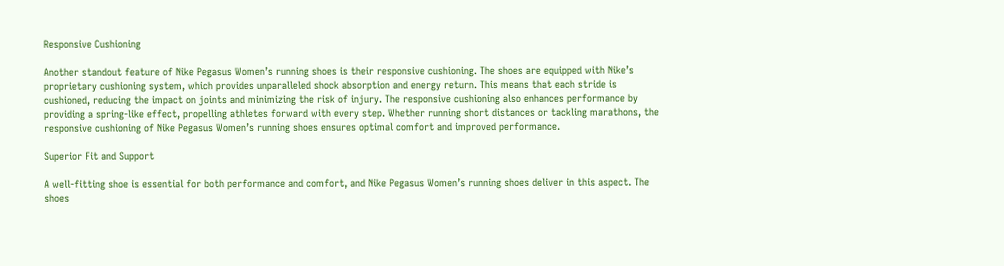Responsive Cushioning

Another standout feature of Nike Pegasus Women’s running shoes is their responsive cushioning. The shoes are equipped with Nike’s proprietary cushioning system, which provides unparalleled shock absorption and energy return. This means that each stride is cushioned, reducing the impact on joints and minimizing the risk of injury. The responsive cushioning also enhances performance by providing a spring-like effect, propelling athletes forward with every step. Whether running short distances or tackling marathons, the responsive cushioning of Nike Pegasus Women’s running shoes ensures optimal comfort and improved performance.

Superior Fit and Support

A well-fitting shoe is essential for both performance and comfort, and Nike Pegasus Women’s running shoes deliver in this aspect. The shoes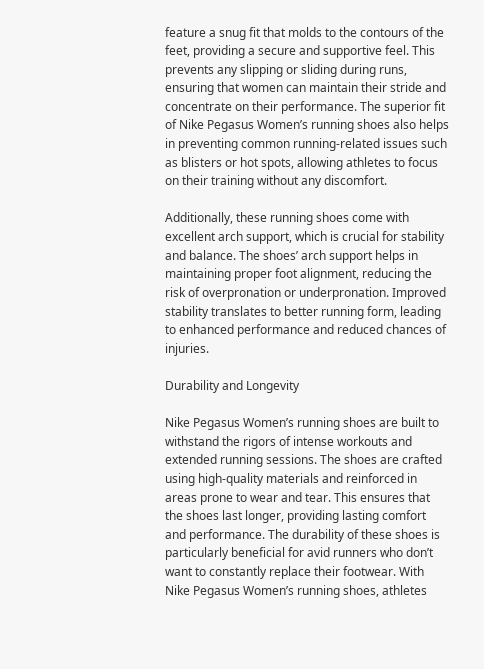feature a snug fit that molds to the contours of the feet, providing a secure and supportive feel. This prevents any slipping or sliding during runs, ensuring that women can maintain their stride and concentrate on their performance. The superior fit of Nike Pegasus Women’s running shoes also helps in preventing common running-related issues such as blisters or hot spots, allowing athletes to focus on their training without any discomfort.

Additionally, these running shoes come with excellent arch support, which is crucial for stability and balance. The shoes’ arch support helps in maintaining proper foot alignment, reducing the risk of overpronation or underpronation. Improved stability translates to better running form, leading to enhanced performance and reduced chances of injuries.

Durability and Longevity

Nike Pegasus Women’s running shoes are built to withstand the rigors of intense workouts and extended running sessions. The shoes are crafted using high-quality materials and reinforced in areas prone to wear and tear. This ensures that the shoes last longer, providing lasting comfort and performance. The durability of these shoes is particularly beneficial for avid runners who don’t want to constantly replace their footwear. With Nike Pegasus Women’s running shoes, athletes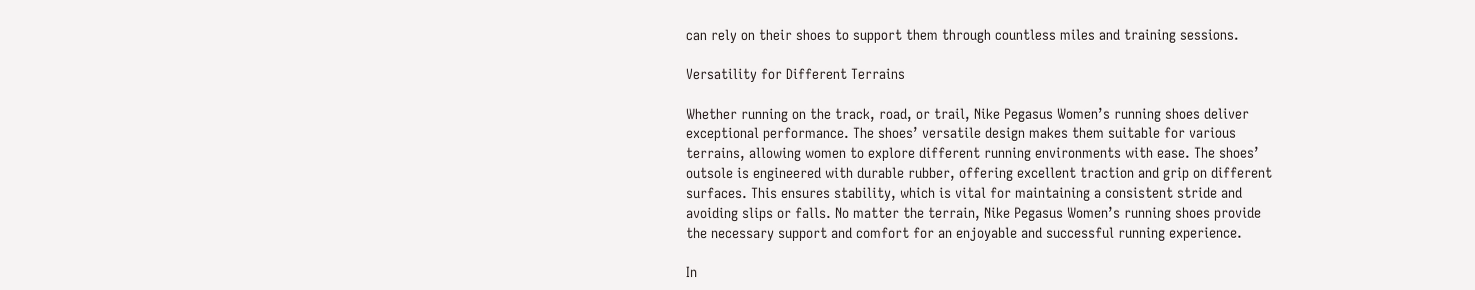can rely on their shoes to support them through countless miles and training sessions.

Versatility for Different Terrains

Whether running on the track, road, or trail, Nike Pegasus Women’s running shoes deliver exceptional performance. The shoes’ versatile design makes them suitable for various terrains, allowing women to explore different running environments with ease. The shoes’ outsole is engineered with durable rubber, offering excellent traction and grip on different surfaces. This ensures stability, which is vital for maintaining a consistent stride and avoiding slips or falls. No matter the terrain, Nike Pegasus Women’s running shoes provide the necessary support and comfort for an enjoyable and successful running experience.

In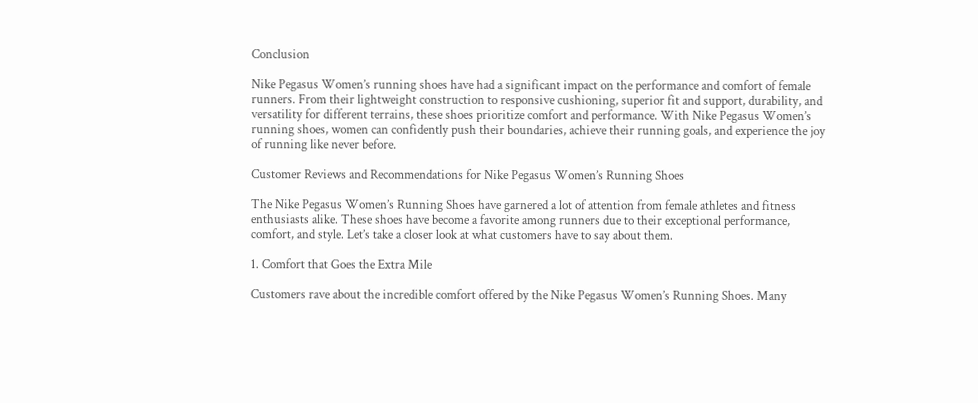Conclusion

Nike Pegasus Women’s running shoes have had a significant impact on the performance and comfort of female runners. From their lightweight construction to responsive cushioning, superior fit and support, durability, and versatility for different terrains, these shoes prioritize comfort and performance. With Nike Pegasus Women’s running shoes, women can confidently push their boundaries, achieve their running goals, and experience the joy of running like never before.

Customer Reviews and Recommendations for Nike Pegasus Women’s Running Shoes

The Nike Pegasus Women’s Running Shoes have garnered a lot of attention from female athletes and fitness enthusiasts alike. These shoes have become a favorite among runners due to their exceptional performance, comfort, and style. Let’s take a closer look at what customers have to say about them.

1. Comfort that Goes the Extra Mile

Customers rave about the incredible comfort offered by the Nike Pegasus Women’s Running Shoes. Many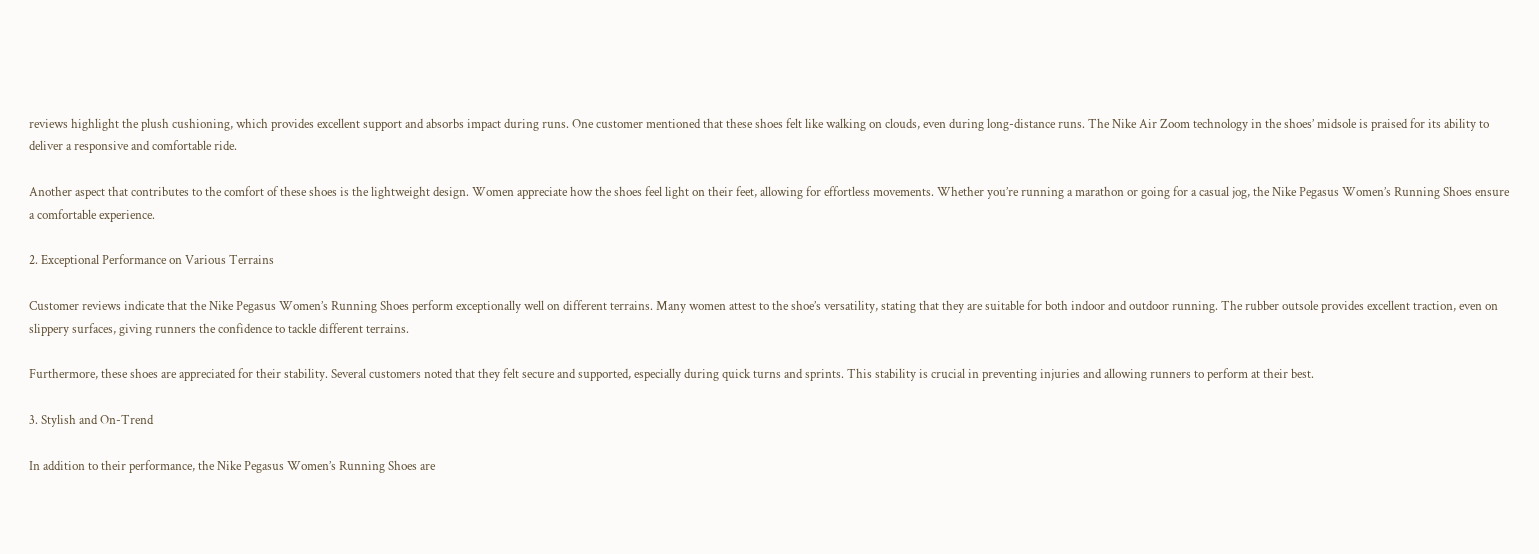reviews highlight the plush cushioning, which provides excellent support and absorbs impact during runs. One customer mentioned that these shoes felt like walking on clouds, even during long-distance runs. The Nike Air Zoom technology in the shoes’ midsole is praised for its ability to deliver a responsive and comfortable ride.

Another aspect that contributes to the comfort of these shoes is the lightweight design. Women appreciate how the shoes feel light on their feet, allowing for effortless movements. Whether you’re running a marathon or going for a casual jog, the Nike Pegasus Women’s Running Shoes ensure a comfortable experience.

2. Exceptional Performance on Various Terrains

Customer reviews indicate that the Nike Pegasus Women’s Running Shoes perform exceptionally well on different terrains. Many women attest to the shoe’s versatility, stating that they are suitable for both indoor and outdoor running. The rubber outsole provides excellent traction, even on slippery surfaces, giving runners the confidence to tackle different terrains.

Furthermore, these shoes are appreciated for their stability. Several customers noted that they felt secure and supported, especially during quick turns and sprints. This stability is crucial in preventing injuries and allowing runners to perform at their best.

3. Stylish and On-Trend

In addition to their performance, the Nike Pegasus Women’s Running Shoes are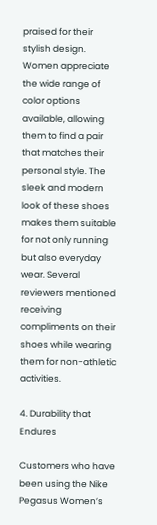praised for their stylish design. Women appreciate the wide range of color options available, allowing them to find a pair that matches their personal style. The sleek and modern look of these shoes makes them suitable for not only running but also everyday wear. Several reviewers mentioned receiving compliments on their shoes while wearing them for non-athletic activities.

4. Durability that Endures

Customers who have been using the Nike Pegasus Women’s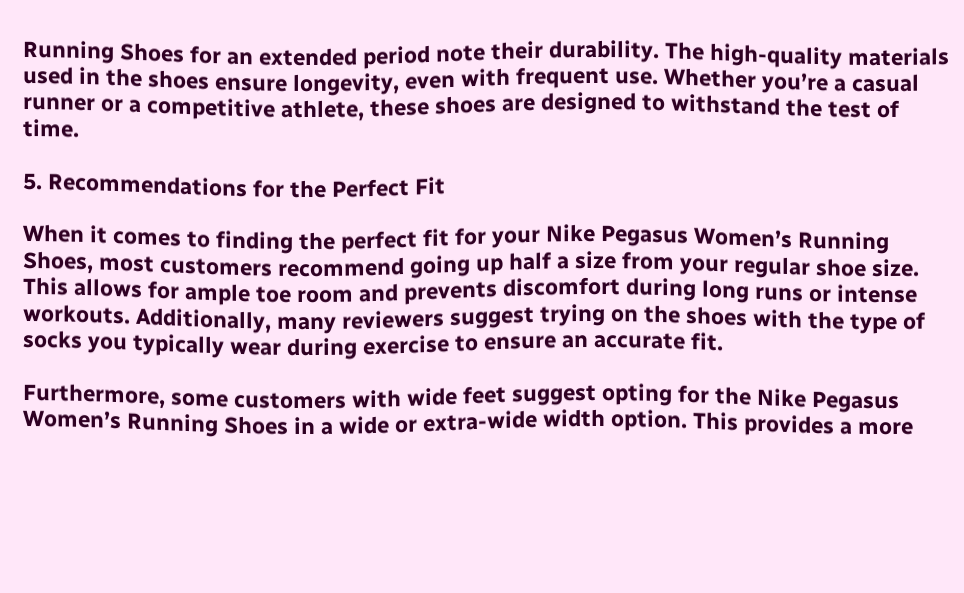Running Shoes for an extended period note their durability. The high-quality materials used in the shoes ensure longevity, even with frequent use. Whether you’re a casual runner or a competitive athlete, these shoes are designed to withstand the test of time.

5. Recommendations for the Perfect Fit

When it comes to finding the perfect fit for your Nike Pegasus Women’s Running Shoes, most customers recommend going up half a size from your regular shoe size. This allows for ample toe room and prevents discomfort during long runs or intense workouts. Additionally, many reviewers suggest trying on the shoes with the type of socks you typically wear during exercise to ensure an accurate fit.

Furthermore, some customers with wide feet suggest opting for the Nike Pegasus Women’s Running Shoes in a wide or extra-wide width option. This provides a more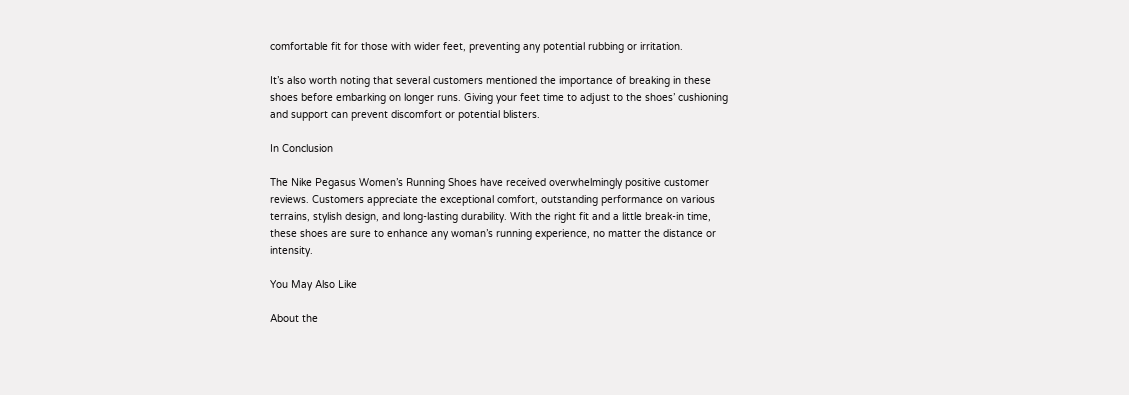comfortable fit for those with wider feet, preventing any potential rubbing or irritation.

It’s also worth noting that several customers mentioned the importance of breaking in these shoes before embarking on longer runs. Giving your feet time to adjust to the shoes’ cushioning and support can prevent discomfort or potential blisters.

In Conclusion

The Nike Pegasus Women’s Running Shoes have received overwhelmingly positive customer reviews. Customers appreciate the exceptional comfort, outstanding performance on various terrains, stylish design, and long-lasting durability. With the right fit and a little break-in time, these shoes are sure to enhance any woman’s running experience, no matter the distance or intensity.

You May Also Like

About the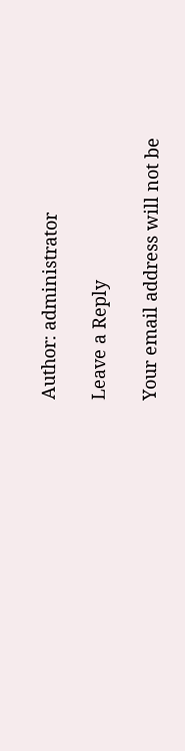Author: administrator

Leave a Reply

Your email address will not be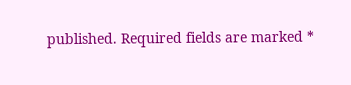published. Required fields are marked *